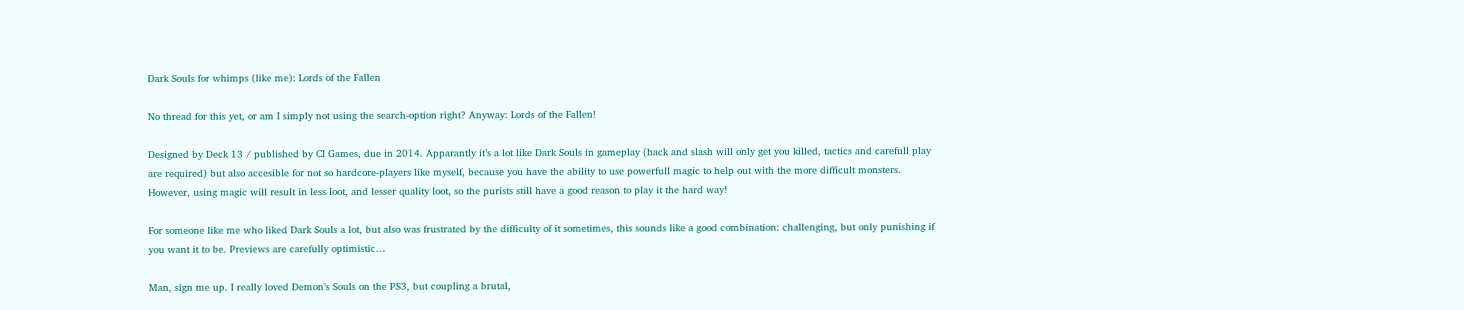Dark Souls for whimps (like me): Lords of the Fallen

No thread for this yet, or am I simply not using the search-option right? Anyway: Lords of the Fallen!

Designed by Deck 13 / published by CI Games, due in 2014. Apparantly it’s a lot like Dark Souls in gameplay (hack and slash will only get you killed, tactics and carefull play are required) but also accesible for not so hardcore-players like myself, because you have the ability to use powerfull magic to help out with the more difficult monsters. However, using magic will result in less loot, and lesser quality loot, so the purists still have a good reason to play it the hard way!

For someone like me who liked Dark Souls a lot, but also was frustrated by the difficulty of it sometimes, this sounds like a good combination: challenging, but only punishing if you want it to be. Previews are carefully optimistic…

Man, sign me up. I really loved Demon’s Souls on the PS3, but coupling a brutal,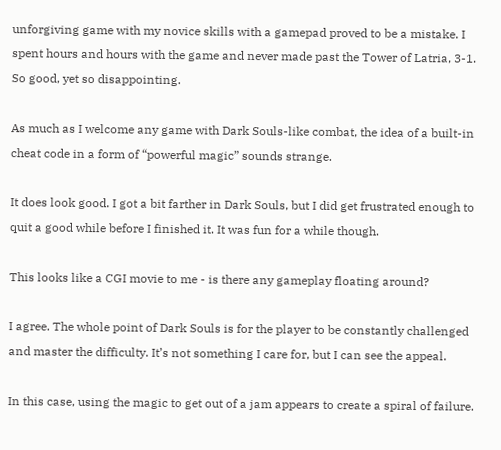unforgiving game with my novice skills with a gamepad proved to be a mistake. I spent hours and hours with the game and never made past the Tower of Latria, 3-1. So good, yet so disappointing.

As much as I welcome any game with Dark Souls-like combat, the idea of a built-in cheat code in a form of “powerful magic” sounds strange.

It does look good. I got a bit farther in Dark Souls, but I did get frustrated enough to quit a good while before I finished it. It was fun for a while though.

This looks like a CGI movie to me - is there any gameplay floating around?

I agree. The whole point of Dark Souls is for the player to be constantly challenged and master the difficulty. It’s not something I care for, but I can see the appeal.

In this case, using the magic to get out of a jam appears to create a spiral of failure.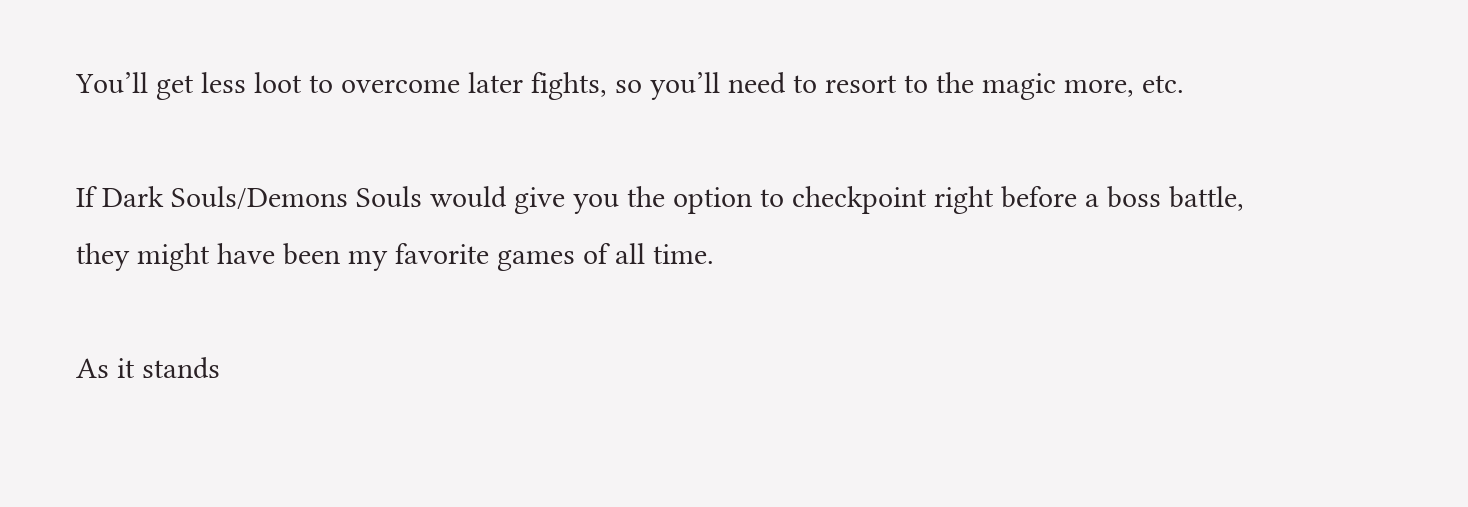You’ll get less loot to overcome later fights, so you’ll need to resort to the magic more, etc.

If Dark Souls/Demons Souls would give you the option to checkpoint right before a boss battle, they might have been my favorite games of all time.

As it stands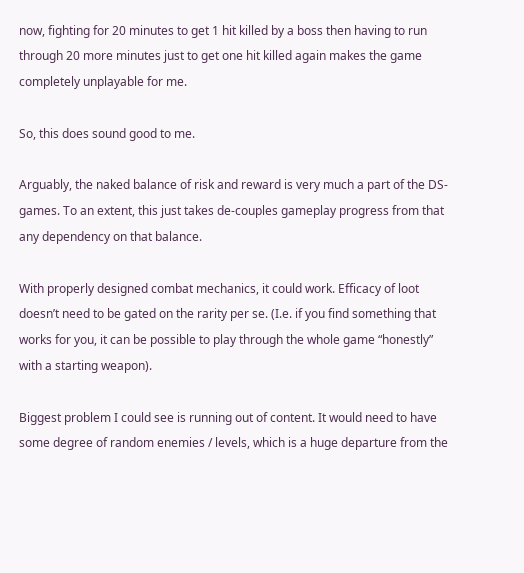now, fighting for 20 minutes to get 1 hit killed by a boss then having to run through 20 more minutes just to get one hit killed again makes the game completely unplayable for me.

So, this does sound good to me.

Arguably, the naked balance of risk and reward is very much a part of the DS-games. To an extent, this just takes de-couples gameplay progress from that any dependency on that balance.

With properly designed combat mechanics, it could work. Efficacy of loot doesn’t need to be gated on the rarity per se. (I.e. if you find something that works for you, it can be possible to play through the whole game “honestly” with a starting weapon).

Biggest problem I could see is running out of content. It would need to have some degree of random enemies / levels, which is a huge departure from the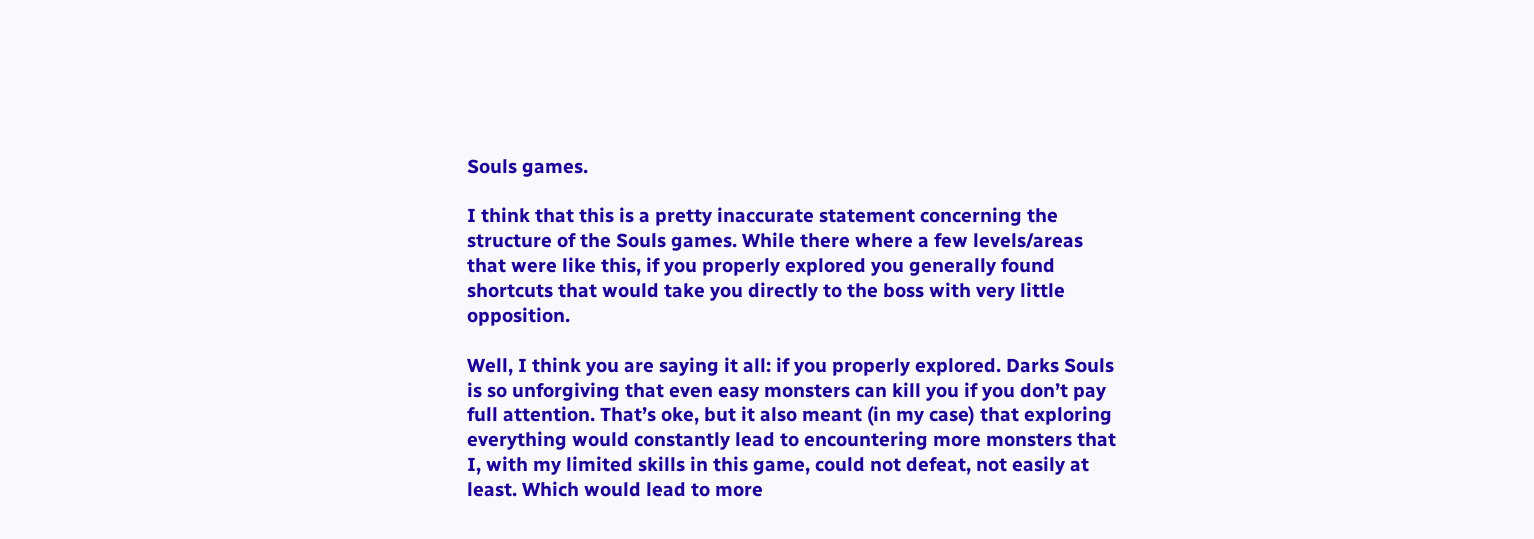Souls games.

I think that this is a pretty inaccurate statement concerning the structure of the Souls games. While there where a few levels/areas that were like this, if you properly explored you generally found shortcuts that would take you directly to the boss with very little opposition.

Well, I think you are saying it all: if you properly explored. Darks Souls is so unforgiving that even easy monsters can kill you if you don’t pay full attention. That’s oke, but it also meant (in my case) that exploring everything would constantly lead to encountering more monsters that I, with my limited skills in this game, could not defeat, not easily at least. Which would lead to more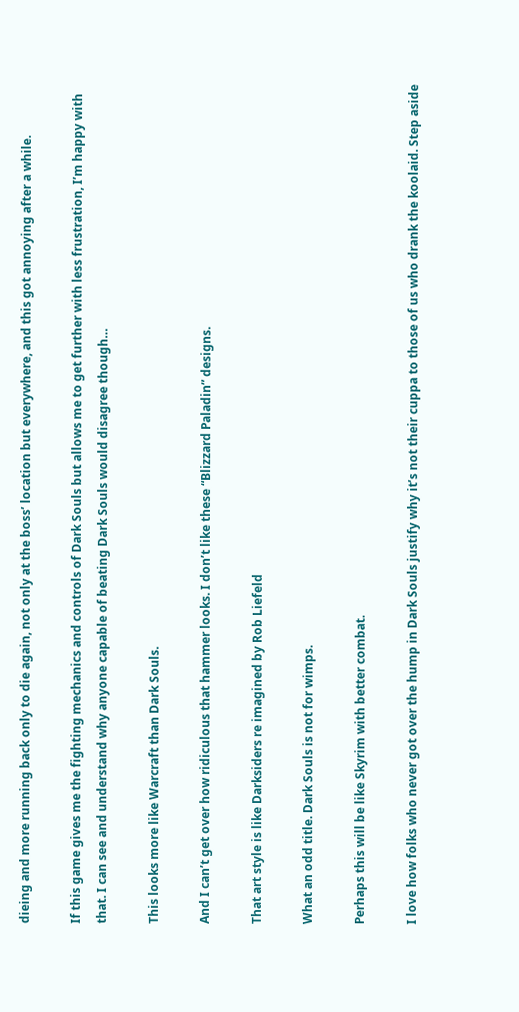dieing and more running back only to die again, not only at the boss’ location but everywhere, and this got annoying after a while.

If this game gives me the fighting mechanics and controls of Dark Souls but allows me to get further with less frustration, I’m happy with that. I can see and understand why anyone capable of beating Dark Souls would disagree though…

This looks more like Warcraft than Dark Souls.

And I can’t get over how ridiculous that hammer looks. I don’t like these “Blizzard Paladin” designs.

That art style is like Darksiders re imagined by Rob Liefeld

What an odd title. Dark Souls is not for wimps.

Perhaps this will be like Skyrim with better combat.

I love how folks who never got over the hump in Dark Souls justify why it’s not their cuppa to those of us who drank the koolaid. Step aside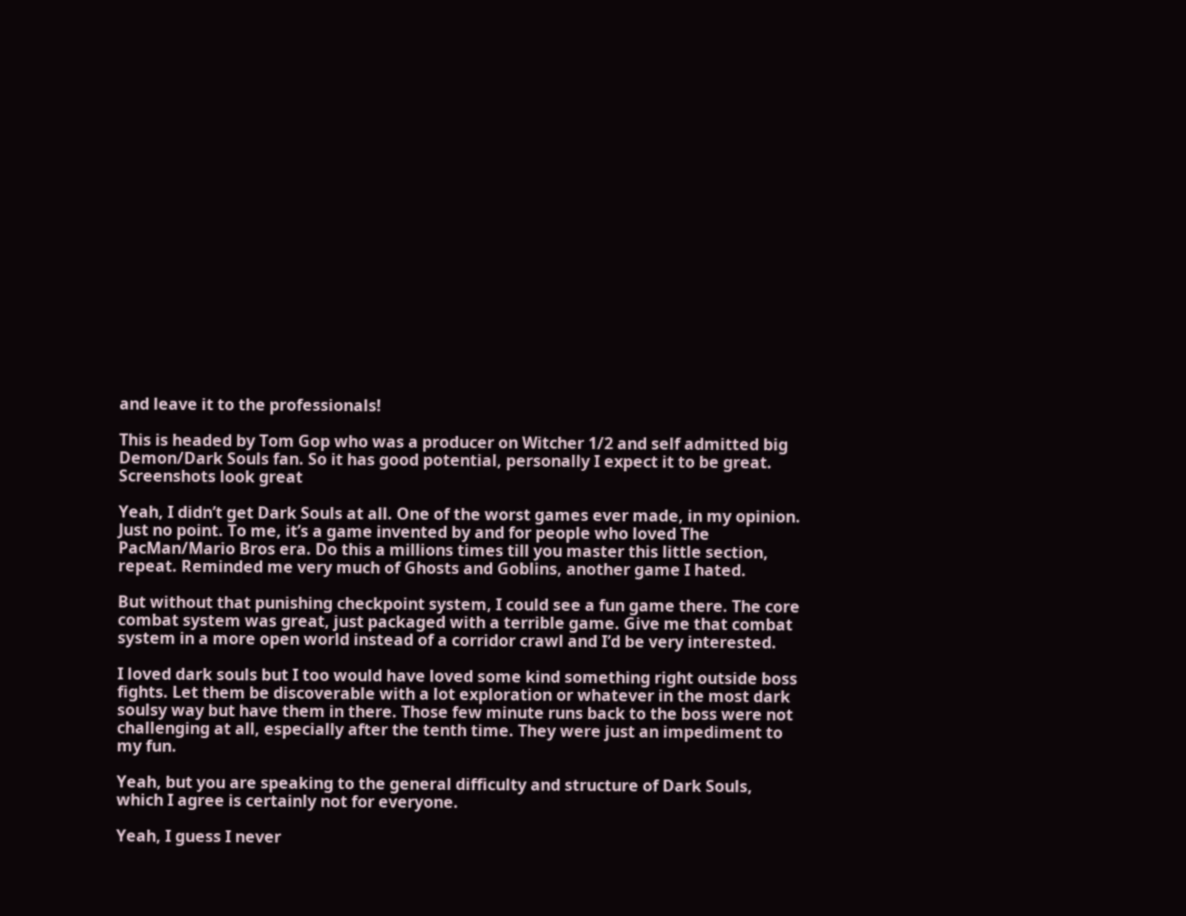and leave it to the professionals!

This is headed by Tom Gop who was a producer on Witcher 1/2 and self admitted big Demon/Dark Souls fan. So it has good potential, personally I expect it to be great.
Screenshots look great

Yeah, I didn’t get Dark Souls at all. One of the worst games ever made, in my opinion. Just no point. To me, it’s a game invented by and for people who loved The PacMan/Mario Bros era. Do this a millions times till you master this little section, repeat. Reminded me very much of Ghosts and Goblins, another game I hated.

But without that punishing checkpoint system, I could see a fun game there. The core combat system was great, just packaged with a terrible game. Give me that combat system in a more open world instead of a corridor crawl and I’d be very interested.

I loved dark souls but I too would have loved some kind something right outside boss fights. Let them be discoverable with a lot exploration or whatever in the most dark soulsy way but have them in there. Those few minute runs back to the boss were not challenging at all, especially after the tenth time. They were just an impediment to my fun.

Yeah, but you are speaking to the general difficulty and structure of Dark Souls, which I agree is certainly not for everyone.

Yeah, I guess I never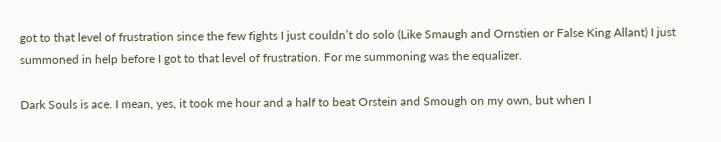got to that level of frustration since the few fights I just couldn’t do solo (Like Smaugh and Ornstien or False King Allant) I just summoned in help before I got to that level of frustration. For me summoning was the equalizer.

Dark Souls is ace. I mean, yes, it took me hour and a half to beat Orstein and Smough on my own, but when I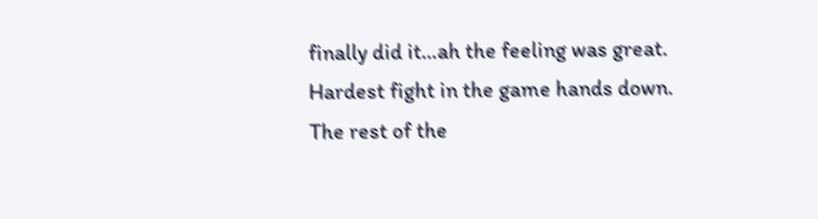finally did it…ah the feeling was great. Hardest fight in the game hands down. The rest of the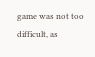game was not too difficult, as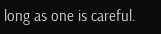long as one is careful.